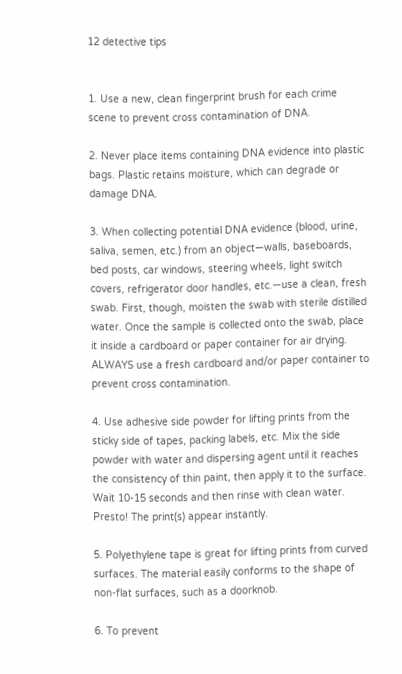12 detective tips


1. Use a new, clean fingerprint brush for each crime scene to prevent cross contamination of DNA.

2. Never place items containing DNA evidence into plastic bags. Plastic retains moisture, which can degrade or damage DNA.

3. When collecting potential DNA evidence (blood, urine, saliva, semen, etc.) from an object—walls, baseboards, bed posts, car windows, steering wheels, light switch covers, refrigerator door handles, etc.—use a clean, fresh swab. First, though, moisten the swab with sterile distilled water. Once the sample is collected onto the swab, place it inside a cardboard or paper container for air drying. ALWAYS use a fresh cardboard and/or paper container to prevent cross contamination.

4. Use adhesive side powder for lifting prints from the sticky side of tapes, packing labels, etc. Mix the side powder with water and dispersing agent until it reaches the consistency of thin paint, then apply it to the surface. Wait 10-15 seconds and then rinse with clean water. Presto! The print(s) appear instantly.

5. Polyethylene tape is great for lifting prints from curved surfaces. The material easily conforms to the shape of non-flat surfaces, such as a doorknob.

6. To prevent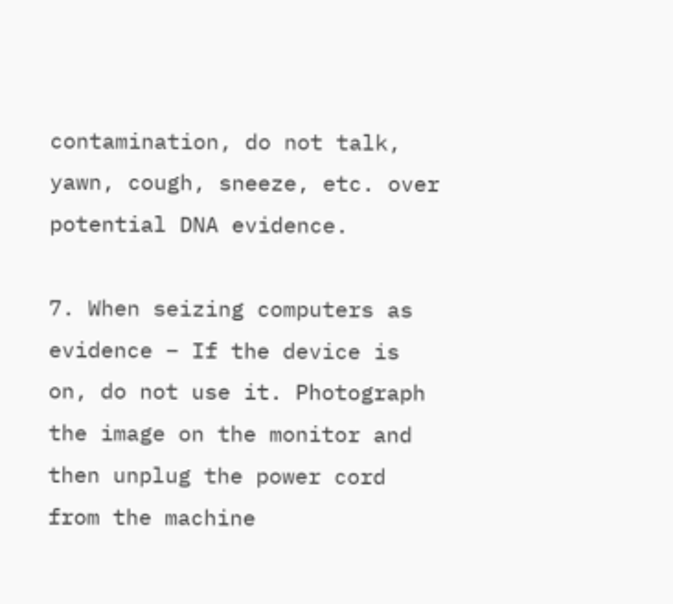contamination, do not talk, yawn, cough, sneeze, etc. over potential DNA evidence.

7. When seizing computers as evidence – If the device is on, do not use it. Photograph the image on the monitor and then unplug the power cord from the machine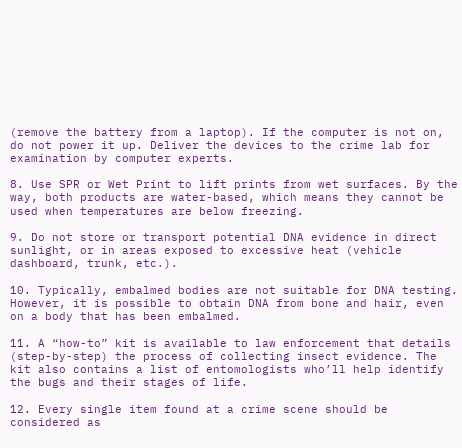(remove the battery from a laptop). If the computer is not on, do not power it up. Deliver the devices to the crime lab for examination by computer experts.

8. Use SPR or Wet Print to lift prints from wet surfaces. By the way, both products are water-based, which means they cannot be used when temperatures are below freezing.

9. Do not store or transport potential DNA evidence in direct sunlight, or in areas exposed to excessive heat (vehicle dashboard, trunk, etc.).

10. Typically, embalmed bodies are not suitable for DNA testing. However, it is possible to obtain DNA from bone and hair, even on a body that has been embalmed.

11. A “how-to” kit is available to law enforcement that details (step-by-step) the process of collecting insect evidence. The kit also contains a list of entomologists who’ll help identify the bugs and their stages of life.

12. Every single item found at a crime scene should be considered as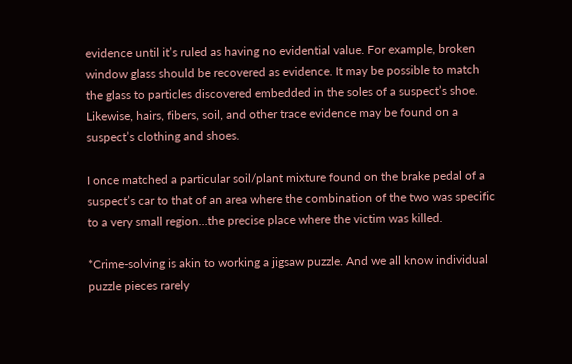evidence until it’s ruled as having no evidential value. For example, broken window glass should be recovered as evidence. It may be possible to match the glass to particles discovered embedded in the soles of a suspect’s shoe. Likewise, hairs, fibers, soil, and other trace evidence may be found on a suspect’s clothing and shoes.

I once matched a particular soil/plant mixture found on the brake pedal of a suspect’s car to that of an area where the combination of the two was specific to a very small region…the precise place where the victim was killed.

*Crime-solving is akin to working a jigsaw puzzle. And we all know individual puzzle pieces rarely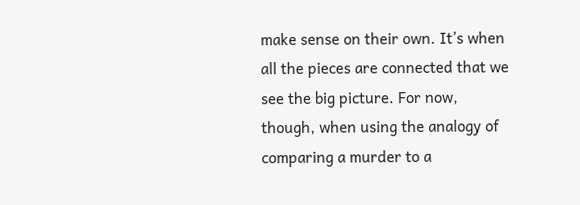make sense on their own. It’s when all the pieces are connected that we see the big picture. For now, though, when using the analogy of comparing a murder to a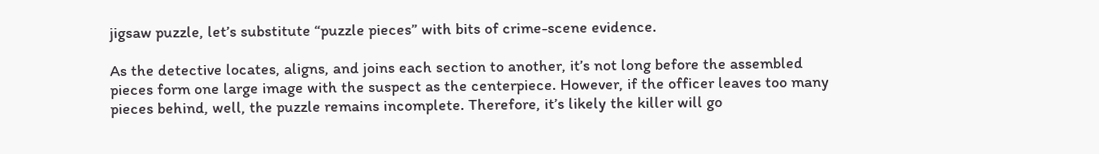jigsaw puzzle, let’s substitute “puzzle pieces” with bits of crime-scene evidence.

As the detective locates, aligns, and joins each section to another, it’s not long before the assembled pieces form one large image with the suspect as the centerpiece. However, if the officer leaves too many pieces behind, well, the puzzle remains incomplete. Therefore, it’s likely the killer will go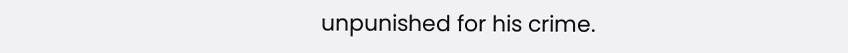unpunished for his crime.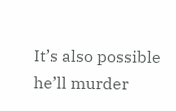It’s also possible he’ll murder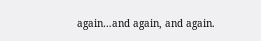again…and again, and again.